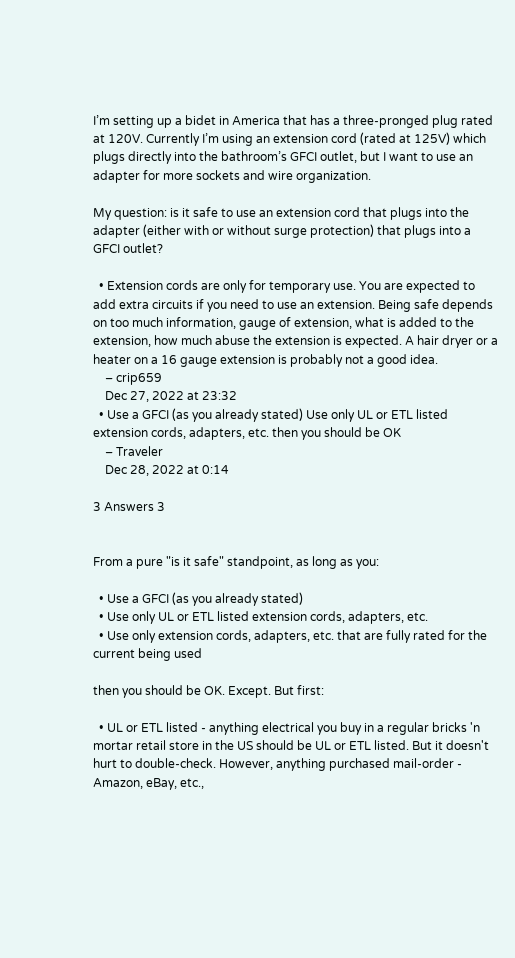I’m setting up a bidet in America that has a three-pronged plug rated at 120V. Currently I’m using an extension cord (rated at 125V) which plugs directly into the bathroom’s GFCI outlet, but I want to use an adapter for more sockets and wire organization.

My question: is it safe to use an extension cord that plugs into the adapter (either with or without surge protection) that plugs into a GFCI outlet?

  • Extension cords are only for temporary use. You are expected to add extra circuits if you need to use an extension. Being safe depends on too much information, gauge of extension, what is added to the extension, how much abuse the extension is expected. A hair dryer or a heater on a 16 gauge extension is probably not a good idea.
    – crip659
    Dec 27, 2022 at 23:32
  • Use a GFCI (as you already stated) Use only UL or ETL listed extension cords, adapters, etc. then you should be OK
    – Traveler
    Dec 28, 2022 at 0:14

3 Answers 3


From a pure "is it safe" standpoint, as long as you:

  • Use a GFCI (as you already stated)
  • Use only UL or ETL listed extension cords, adapters, etc.
  • Use only extension cords, adapters, etc. that are fully rated for the current being used

then you should be OK. Except. But first:

  • UL or ETL listed - anything electrical you buy in a regular bricks 'n mortar retail store in the US should be UL or ETL listed. But it doesn't hurt to double-check. However, anything purchased mail-order - Amazon, eBay, etc.,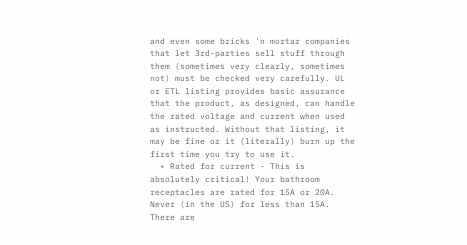and even some bricks 'n mortar companies that let 3rd-parties sell stuff through them (sometimes very clearly, sometimes not) must be checked very carefully. UL or ETL listing provides basic assurance that the product, as designed, can handle the rated voltage and current when used as instructed. Without that listing, it may be fine or it (literally) burn up the first time you try to use it.
  • Rated for current - This is absolutely critical! Your bathroom receptacles are rated for 15A or 20A. Never (in the US) for less than 15A. There are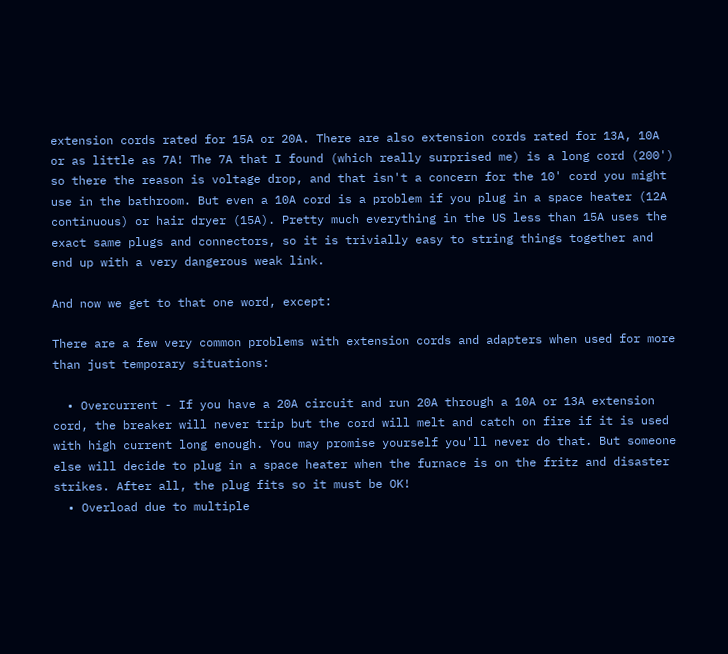extension cords rated for 15A or 20A. There are also extension cords rated for 13A, 10A or as little as 7A! The 7A that I found (which really surprised me) is a long cord (200') so there the reason is voltage drop, and that isn't a concern for the 10' cord you might use in the bathroom. But even a 10A cord is a problem if you plug in a space heater (12A continuous) or hair dryer (15A). Pretty much everything in the US less than 15A uses the exact same plugs and connectors, so it is trivially easy to string things together and end up with a very dangerous weak link.

And now we get to that one word, except:

There are a few very common problems with extension cords and adapters when used for more than just temporary situations:

  • Overcurrent - If you have a 20A circuit and run 20A through a 10A or 13A extension cord, the breaker will never trip but the cord will melt and catch on fire if it is used with high current long enough. You may promise yourself you'll never do that. But someone else will decide to plug in a space heater when the furnace is on the fritz and disaster strikes. After all, the plug fits so it must be OK!
  • Overload due to multiple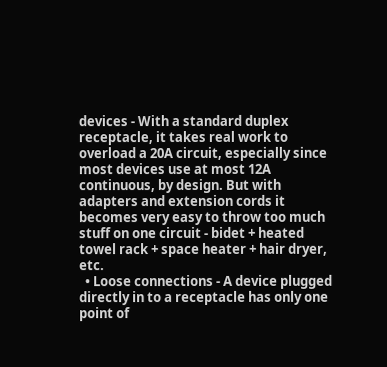devices - With a standard duplex receptacle, it takes real work to overload a 20A circuit, especially since most devices use at most 12A continuous, by design. But with adapters and extension cords it becomes very easy to throw too much stuff on one circuit - bidet + heated towel rack + space heater + hair dryer, etc.
  • Loose connections - A device plugged directly in to a receptacle has only one point of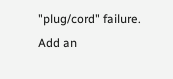"plug/cord" failure. Add an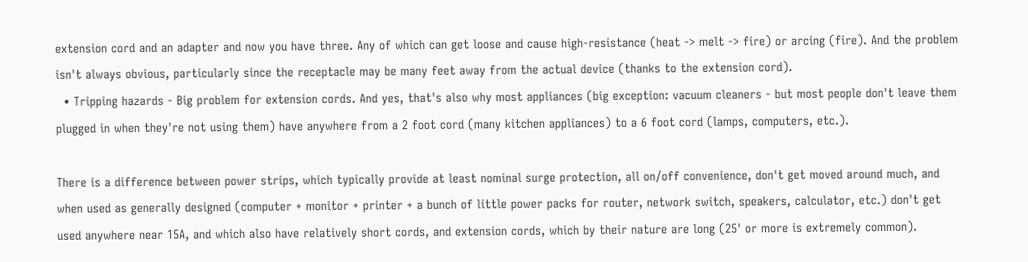extension cord and an adapter and now you have three. Any of which can get loose and cause high-resistance (heat -> melt -> fire) or arcing (fire). And the problem isn't always obvious, particularly since the receptacle may be many feet away from the actual device (thanks to the extension cord).
  • Tripping hazards - Big problem for extension cords. And yes, that's also why most appliances (big exception: vacuum cleaners - but most people don't leave them plugged in when they're not using them) have anywhere from a 2 foot cord (many kitchen appliances) to a 6 foot cord (lamps, computers, etc.).

There is a difference between power strips, which typically provide at least nominal surge protection, all on/off convenience, don't get moved around much, and when used as generally designed (computer + monitor + printer + a bunch of little power packs for router, network switch, speakers, calculator, etc.) don't get used anywhere near 15A, and which also have relatively short cords, and extension cords, which by their nature are long (25' or more is extremely common).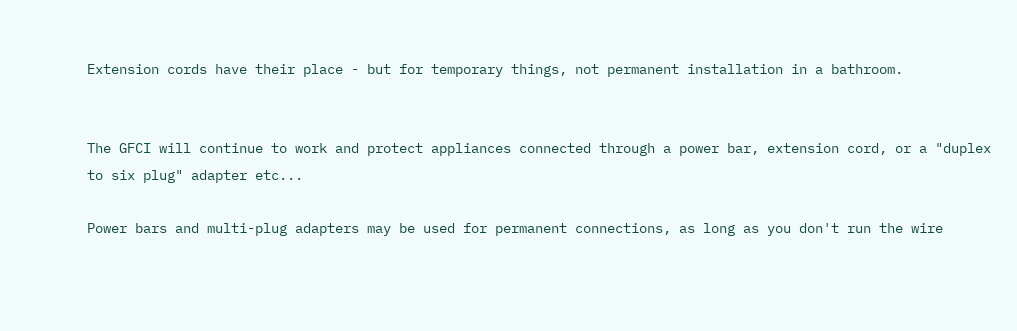Extension cords have their place - but for temporary things, not permanent installation in a bathroom.


The GFCI will continue to work and protect appliances connected through a power bar, extension cord, or a "duplex to six plug" adapter etc...

Power bars and multi-plug adapters may be used for permanent connections, as long as you don't run the wire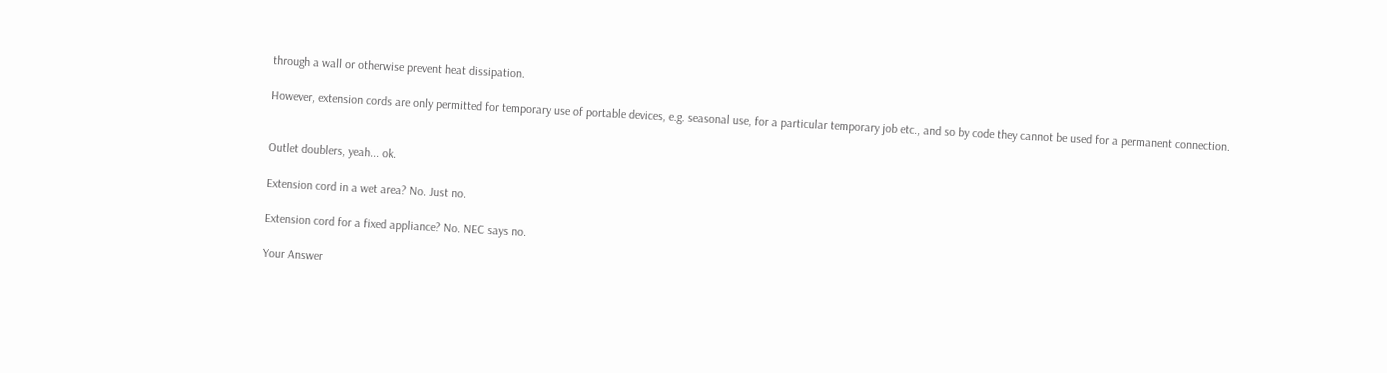through a wall or otherwise prevent heat dissipation.

However, extension cords are only permitted for temporary use of portable devices, e.g. seasonal use, for a particular temporary job etc., and so by code they cannot be used for a permanent connection.


Outlet doublers, yeah... ok.

Extension cord in a wet area? No. Just no.

Extension cord for a fixed appliance? No. NEC says no.

Your Answer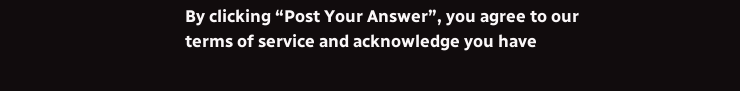By clicking “Post Your Answer”, you agree to our terms of service and acknowledge you have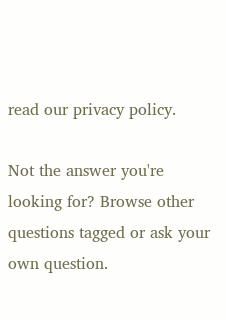read our privacy policy.

Not the answer you're looking for? Browse other questions tagged or ask your own question.